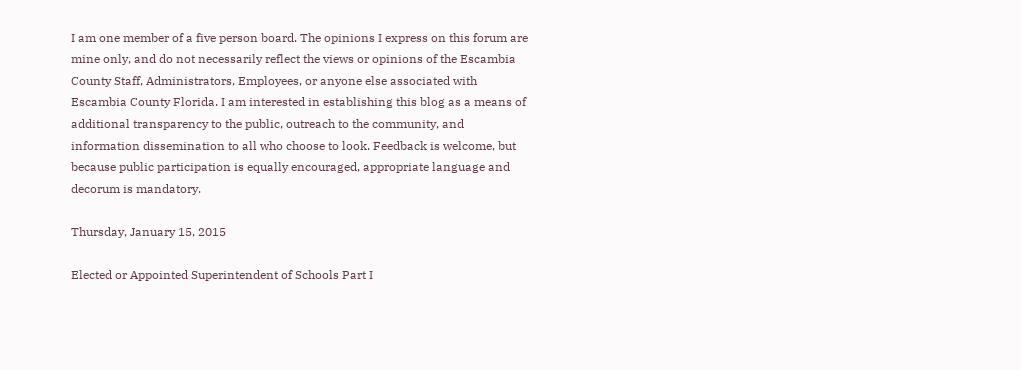I am one member of a five person board. The opinions I express on this forum are mine only, and do not necessarily reflect the views or opinions of the Escambia County Staff, Administrators, Employees, or anyone else associated with Escambia County Florida. I am interested in establishing this blog as a means of additional transparency to the public, outreach to the community, and information dissemination to all who choose to look. Feedback is welcome, but because public participation is equally encouraged, appropriate language and decorum is mandatory.

Thursday, January 15, 2015

Elected or Appointed Superintendent of Schools Part I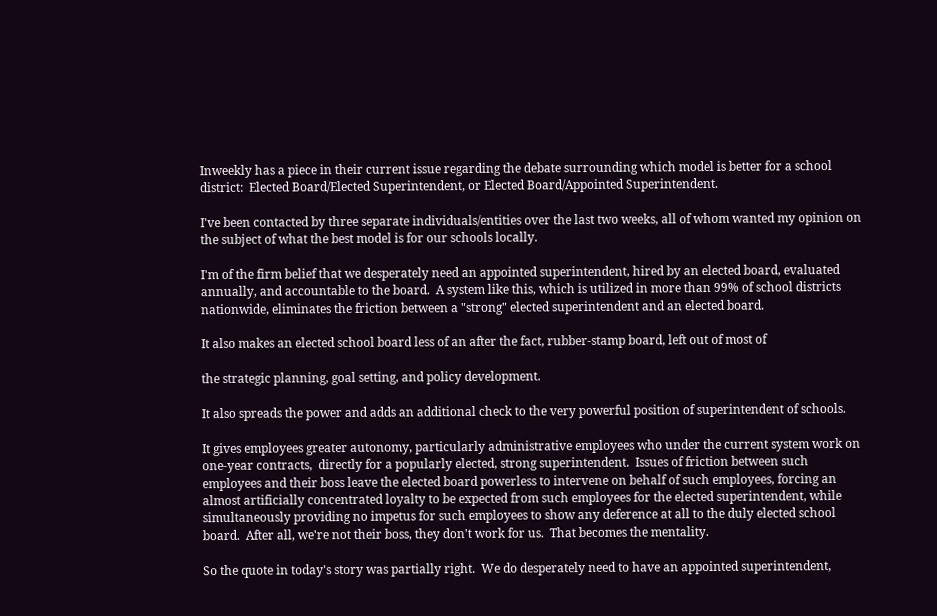Inweekly has a piece in their current issue regarding the debate surrounding which model is better for a school district:  Elected Board/Elected Superintendent, or Elected Board/Appointed Superintendent.

I've been contacted by three separate individuals/entities over the last two weeks, all of whom wanted my opinion on the subject of what the best model is for our schools locally.

I'm of the firm belief that we desperately need an appointed superintendent, hired by an elected board, evaluated annually, and accountable to the board.  A system like this, which is utilized in more than 99% of school districts nationwide, eliminates the friction between a "strong" elected superintendent and an elected board.

It also makes an elected school board less of an after the fact, rubber-stamp board, left out of most of

the strategic planning, goal setting, and policy development.

It also spreads the power and adds an additional check to the very powerful position of superintendent of schools.

It gives employees greater autonomy, particularly administrative employees who under the current system work on one-year contracts,  directly for a popularly elected, strong superintendent.  Issues of friction between such employees and their boss leave the elected board powerless to intervene on behalf of such employees, forcing an almost artificially concentrated loyalty to be expected from such employees for the elected superintendent, while simultaneously providing no impetus for such employees to show any deference at all to the duly elected school board.  After all, we're not their boss, they don't work for us.  That becomes the mentality.

So the quote in today's story was partially right.  We do desperately need to have an appointed superintendent,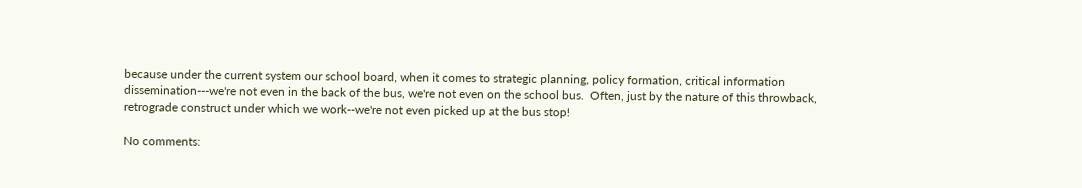because under the current system our school board, when it comes to strategic planning, policy formation, critical information dissemination---we're not even in the back of the bus, we're not even on the school bus.  Often, just by the nature of this throwback, retrograde construct under which we work--we're not even picked up at the bus stop!

No comments: